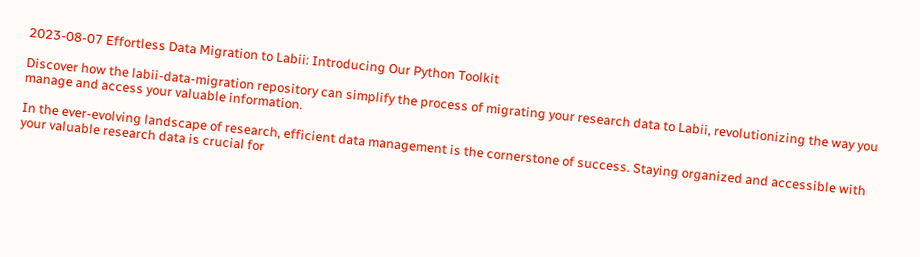2023-08-07 Effortless Data Migration to Labii: Introducing Our Python Toolkit

Discover how the labii-data-migration repository can simplify the process of migrating your research data to Labii, revolutionizing the way you manage and access your valuable information.

In the ever-evolving landscape of research, efficient data management is the cornerstone of success. Staying organized and accessible with your valuable research data is crucial for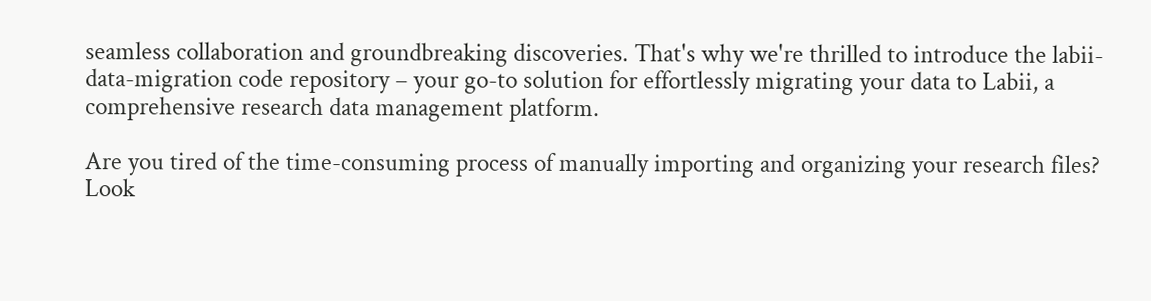seamless collaboration and groundbreaking discoveries. That's why we're thrilled to introduce the labii-data-migration code repository – your go-to solution for effortlessly migrating your data to Labii, a comprehensive research data management platform.

Are you tired of the time-consuming process of manually importing and organizing your research files? Look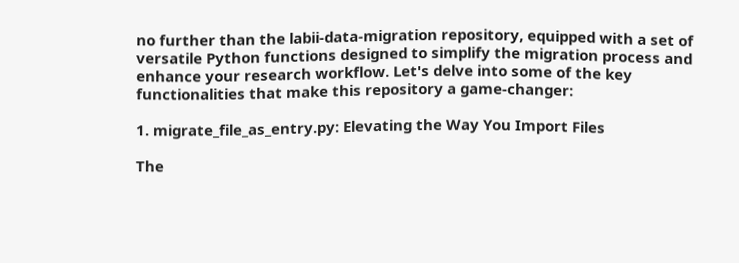no further than the labii-data-migration repository, equipped with a set of versatile Python functions designed to simplify the migration process and enhance your research workflow. Let's delve into some of the key functionalities that make this repository a game-changer:

1. migrate_file_as_entry.py: Elevating the Way You Import Files

The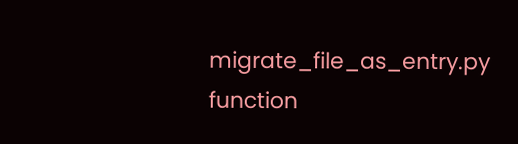migrate_file_as_entry.py function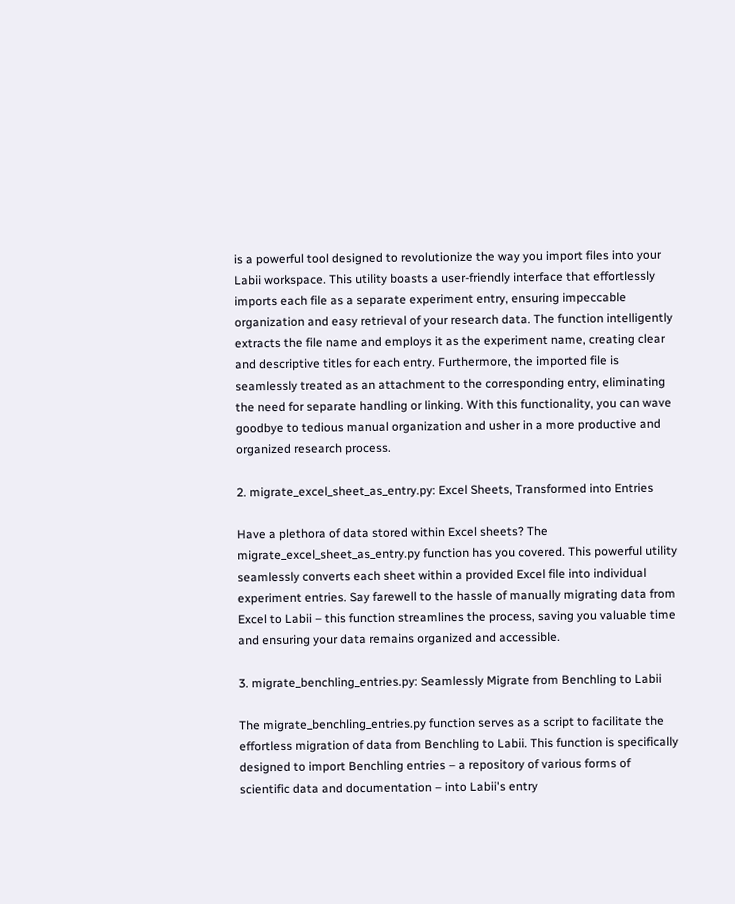is a powerful tool designed to revolutionize the way you import files into your Labii workspace. This utility boasts a user-friendly interface that effortlessly imports each file as a separate experiment entry, ensuring impeccable organization and easy retrieval of your research data. The function intelligently extracts the file name and employs it as the experiment name, creating clear and descriptive titles for each entry. Furthermore, the imported file is seamlessly treated as an attachment to the corresponding entry, eliminating the need for separate handling or linking. With this functionality, you can wave goodbye to tedious manual organization and usher in a more productive and organized research process.

2. migrate_excel_sheet_as_entry.py: Excel Sheets, Transformed into Entries

Have a plethora of data stored within Excel sheets? The migrate_excel_sheet_as_entry.py function has you covered. This powerful utility seamlessly converts each sheet within a provided Excel file into individual experiment entries. Say farewell to the hassle of manually migrating data from Excel to Labii – this function streamlines the process, saving you valuable time and ensuring your data remains organized and accessible.

3. migrate_benchling_entries.py: Seamlessly Migrate from Benchling to Labii

The migrate_benchling_entries.py function serves as a script to facilitate the effortless migration of data from Benchling to Labii. This function is specifically designed to import Benchling entries – a repository of various forms of scientific data and documentation – into Labii's entry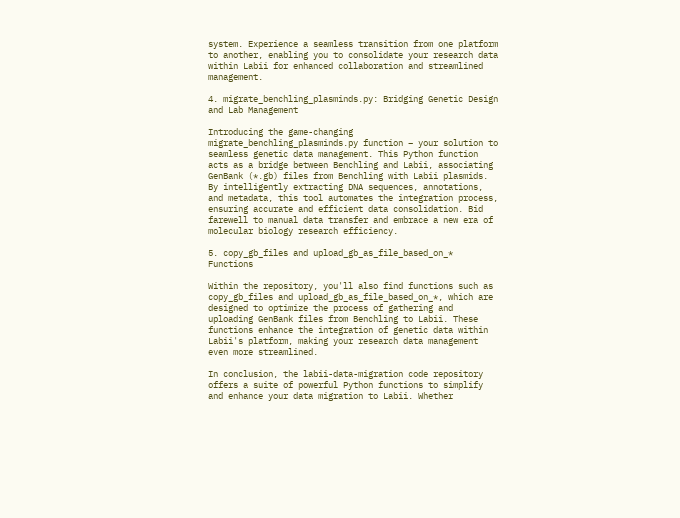system. Experience a seamless transition from one platform to another, enabling you to consolidate your research data within Labii for enhanced collaboration and streamlined management.

4. migrate_benchling_plasminds.py: Bridging Genetic Design and Lab Management

Introducing the game-changing migrate_benchling_plasminds.py function – your solution to seamless genetic data management. This Python function acts as a bridge between Benchling and Labii, associating GenBank (*.gb) files from Benchling with Labii plasmids. By intelligently extracting DNA sequences, annotations, and metadata, this tool automates the integration process, ensuring accurate and efficient data consolidation. Bid farewell to manual data transfer and embrace a new era of molecular biology research efficiency.

5. copy_gb_files and upload_gb_as_file_based_on_* Functions

Within the repository, you'll also find functions such as copy_gb_files and upload_gb_as_file_based_on_*, which are designed to optimize the process of gathering and uploading GenBank files from Benchling to Labii. These functions enhance the integration of genetic data within Labii's platform, making your research data management even more streamlined.

In conclusion, the labii-data-migration code repository offers a suite of powerful Python functions to simplify and enhance your data migration to Labii. Whether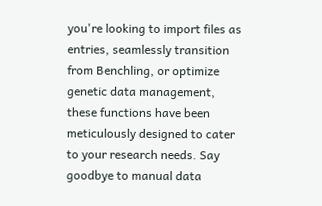you're looking to import files as entries, seamlessly transition from Benchling, or optimize genetic data management, these functions have been meticulously designed to cater to your research needs. Say goodbye to manual data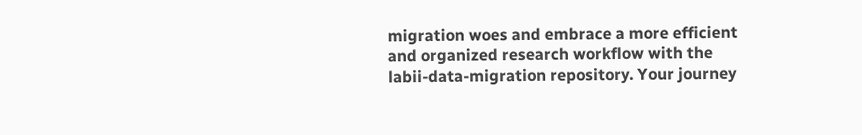migration woes and embrace a more efficient and organized research workflow with the labii-data-migration repository. Your journey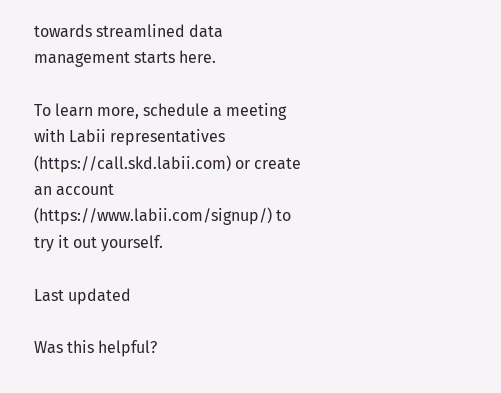towards streamlined data management starts here.

To learn more, schedule a meeting with Labii representatives (https://call.skd.labii.com) or create an account (https://www.labii.com/signup/) to try it out yourself.

Last updated

Was this helpful?